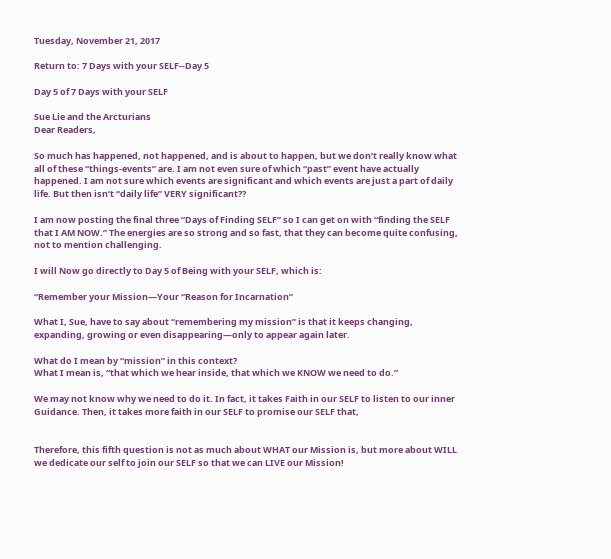Tuesday, November 21, 2017

Return to: 7 Days with your SELF--Day 5

Day 5 of 7 Days with your SELF

Sue Lie and the Arcturians
Dear Readers,

So much has happened, not happened, and is about to happen, but we don’t really know what all of these “things-events” are. I am not even sure of which “past” event have actually happened. I am not sure which events are significant and which events are just a part of daily life. But then isn’t “daily life” VERY significant??

I am now posting the final three “Days of Finding SELF” so I can get on with “finding the SELF that I AM NOW.” The energies are so strong and so fast, that they can become quite confusing, not to mention challenging.

I will Now go directly to Day 5 of Being with your SELF, which is:

“Remember your Mission—Your “Reason for Incarnation”

What I, Sue, have to say about “remembering my mission” is that it keeps changing, expanding, growing or even disappearing—only to appear again later.

What do I mean by “mission” in this context?
What I mean is, “that which we hear inside, that which we KNOW we need to do.”

We may not know why we need to do it. In fact, it takes Faith in our SELF to listen to our inner Guidance. Then, it takes more faith in our SELF to promise our SELF that,


Therefore, this fifth question is not as much about WHAT our Mission is, but more about WILL we dedicate our self to join our SELF so that we can LIVE our Mission!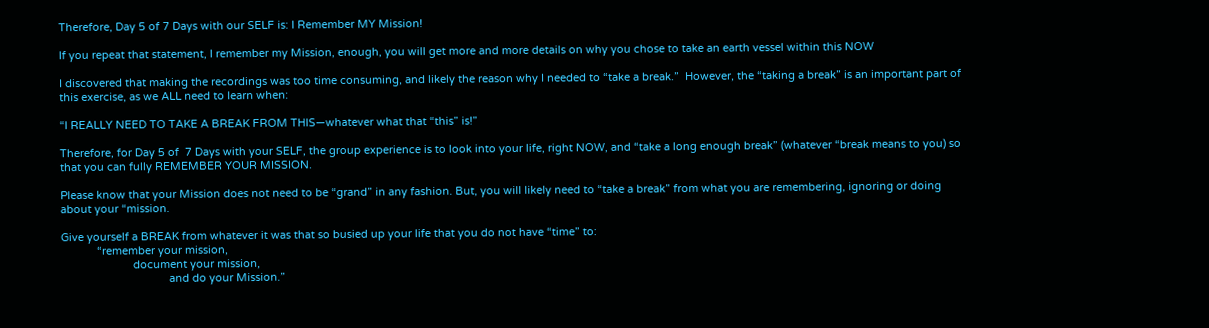Therefore, Day 5 of 7 Days with our SELF is: I Remember MY Mission!

If you repeat that statement, I remember my Mission, enough, you will get more and more details on why you chose to take an earth vessel within this NOW

I discovered that making the recordings was too time consuming, and likely the reason why I needed to “take a break.”  However, the “taking a break” is an important part of this exercise, as we ALL need to learn when:

“I REALLY NEED TO TAKE A BREAK FROM THIS—whatever what that “this” is!”

Therefore, for Day 5 of  7 Days with your SELF, the group experience is to look into your life, right NOW, and “take a long enough break” (whatever “break means to you) so that you can fully REMEMBER YOUR MISSION.

Please know that your Mission does not need to be “grand” in any fashion. But, you will likely need to “take a break” from what you are remembering, ignoring or doing about your “mission.

Give yourself a BREAK from whatever it was that so busied up your life that you do not have “time” to:
            “remember your mission,
                        document your mission,
                                    and do your Mission.”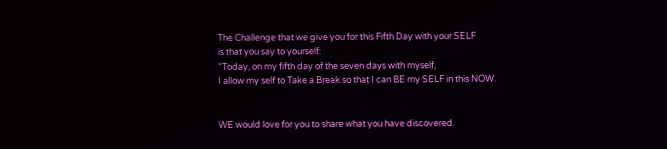The Challenge that we give you for this Fifth Day with your SELF
is that you say to yourself:
“Today, on my fifth day of the seven days with myself,
I allow my self to Take a Break so that I can BE my SELF in this NOW.


WE would love for you to share what you have discovered.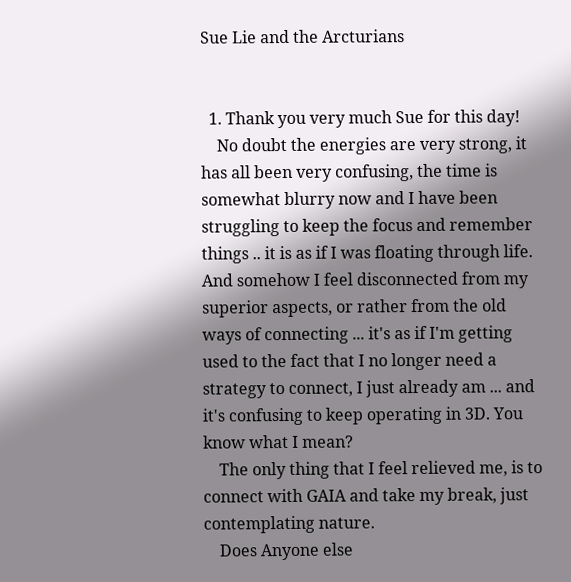Sue Lie and the Arcturians


  1. Thank you very much Sue for this day!
    No doubt the energies are very strong, it has all been very confusing, the time is somewhat blurry now and I have been struggling to keep the focus and remember things .. it is as if I was floating through life. And somehow I feel disconnected from my superior aspects, or rather from the old ways of connecting ... it's as if I'm getting used to the fact that I no longer need a strategy to connect, I just already am ... and it's confusing to keep operating in 3D. You know what I mean?
    The only thing that I feel relieved me, is to connect with GAIA and take my break, just contemplating nature.
    Does Anyone else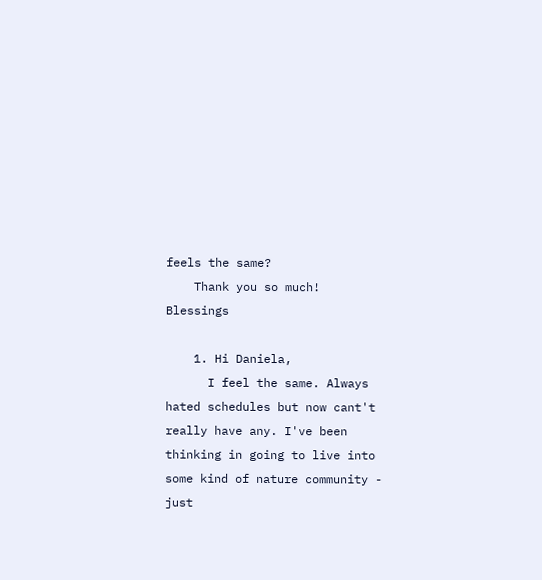feels the same?
    Thank you so much! Blessings

    1. Hi Daniela,
      I feel the same. Always hated schedules but now cant't really have any. I've been thinking in going to live into some kind of nature community - just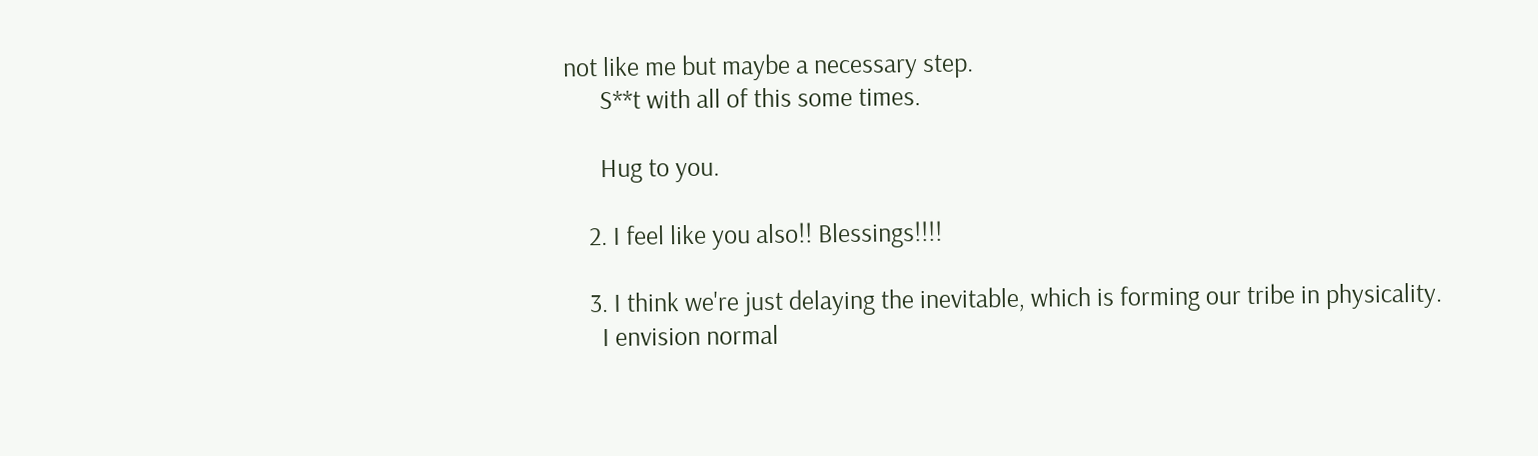not like me but maybe a necessary step.
      S**t with all of this some times.

      Hug to you.

    2. I feel like you also!! Blessings!!!!

    3. I think we're just delaying the inevitable, which is forming our tribe in physicality.
      I envision normal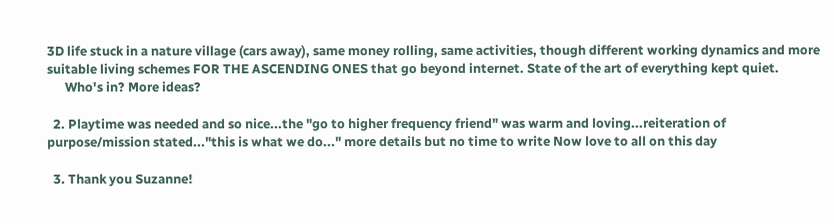3D life stuck in a nature village (cars away), same money rolling, same activities, though different working dynamics and more suitable living schemes FOR THE ASCENDING ONES that go beyond internet. State of the art of everything kept quiet.
      Who's in? More ideas?

  2. Playtime was needed and so nice...the "go to higher frequency friend" was warm and loving...reiteration of purpose/mission stated..."this is what we do..." more details but no time to write Now love to all on this day

  3. Thank you Suzanne!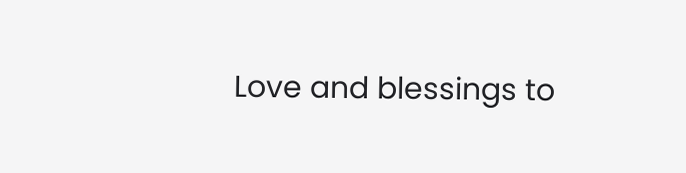Love and blessings to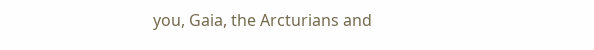you, Gaia, the Arcturians and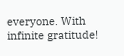everyone. With infinite gratitude!